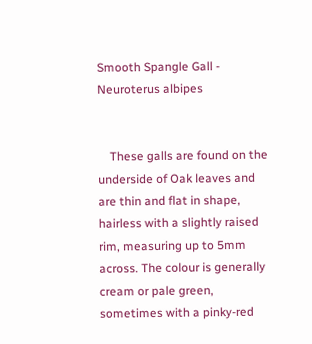Smooth Spangle Gall - Neuroterus albipes


    These galls are found on the underside of Oak leaves and are thin and flat in shape, hairless with a slightly raised rim, measuring up to 5mm across. The colour is generally cream or pale green, sometimes with a pinky-red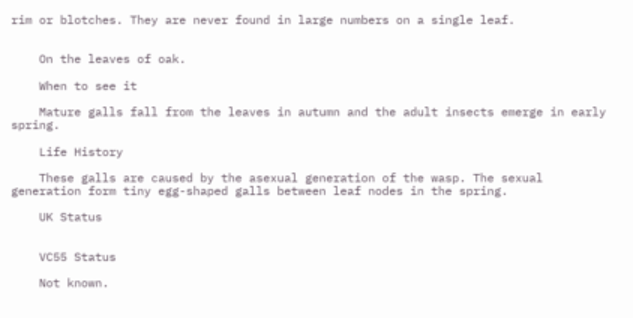rim or blotches. They are never found in large numbers on a single leaf.


    On the leaves of oak.

    When to see it

    Mature galls fall from the leaves in autumn and the adult insects emerge in early spring.

    Life History

    These galls are caused by the asexual generation of the wasp. The sexual generation form tiny egg-shaped galls between leaf nodes in the spring.

    UK Status


    VC55 Status

    Not known.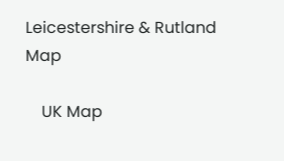Leicestershire & Rutland Map

    UK Map